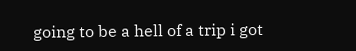going to be a hell of a trip i got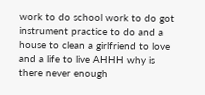work to do school work to do got instrument practice to do and a house to clean a girlfriend to love and a life to live AHHH why is there never enough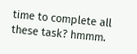time to complete all these task? hmmm.